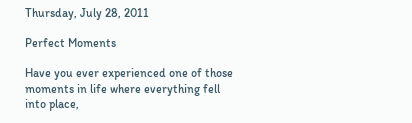Thursday, July 28, 2011

Perfect Moments

Have you ever experienced one of those moments in life where everything fell into place,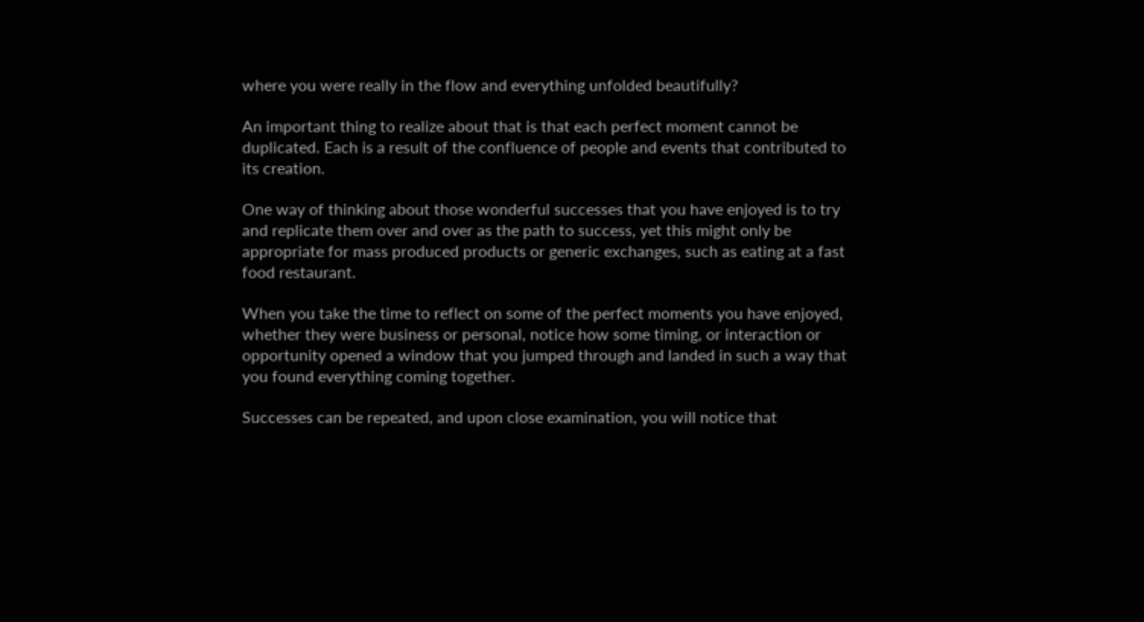where you were really in the flow and everything unfolded beautifully?

An important thing to realize about that is that each perfect moment cannot be duplicated. Each is a result of the confluence of people and events that contributed to its creation.

One way of thinking about those wonderful successes that you have enjoyed is to try and replicate them over and over as the path to success, yet this might only be appropriate for mass produced products or generic exchanges, such as eating at a fast food restaurant.

When you take the time to reflect on some of the perfect moments you have enjoyed, whether they were business or personal, notice how some timing, or interaction or opportunity opened a window that you jumped through and landed in such a way that you found everything coming together.

Successes can be repeated, and upon close examination, you will notice that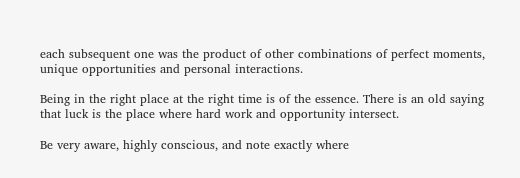each subsequent one was the product of other combinations of perfect moments, unique opportunities and personal interactions.

Being in the right place at the right time is of the essence. There is an old saying that luck is the place where hard work and opportunity intersect.

Be very aware, highly conscious, and note exactly where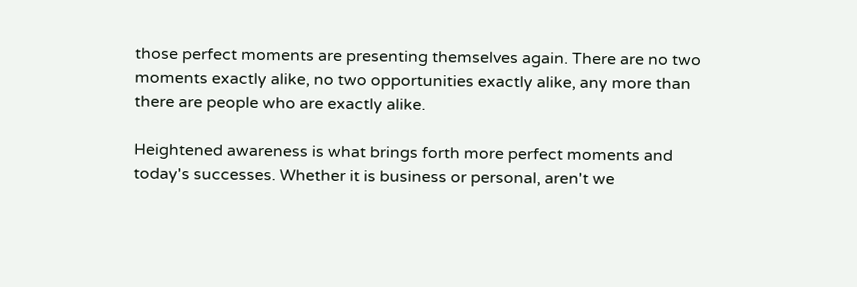those perfect moments are presenting themselves again. There are no two moments exactly alike, no two opportunities exactly alike, any more than there are people who are exactly alike.

Heightened awareness is what brings forth more perfect moments and today's successes. Whether it is business or personal, aren't we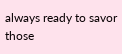always ready to savor those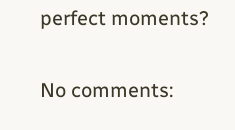perfect moments?

No comments: